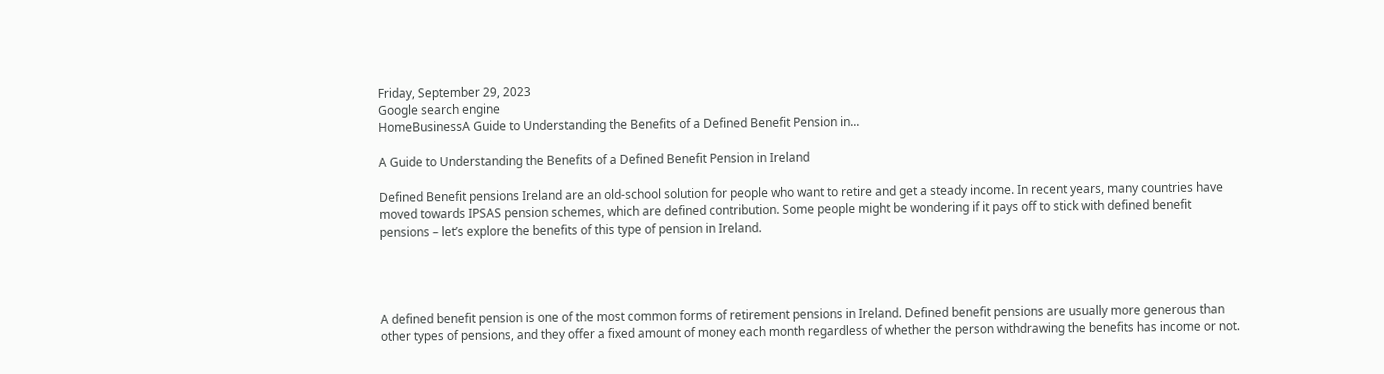Friday, September 29, 2023
Google search engine
HomeBusinessA Guide to Understanding the Benefits of a Defined Benefit Pension in...

A Guide to Understanding the Benefits of a Defined Benefit Pension in Ireland

Defined Benefit pensions Ireland are an old-school solution for people who want to retire and get a steady income. In recent years, many countries have moved towards IPSAS pension schemes, which are defined contribution. Some people might be wondering if it pays off to stick with defined benefit pensions – let’s explore the benefits of this type of pension in Ireland.




A defined benefit pension is one of the most common forms of retirement pensions in Ireland. Defined benefit pensions are usually more generous than other types of pensions, and they offer a fixed amount of money each month regardless of whether the person withdrawing the benefits has income or not.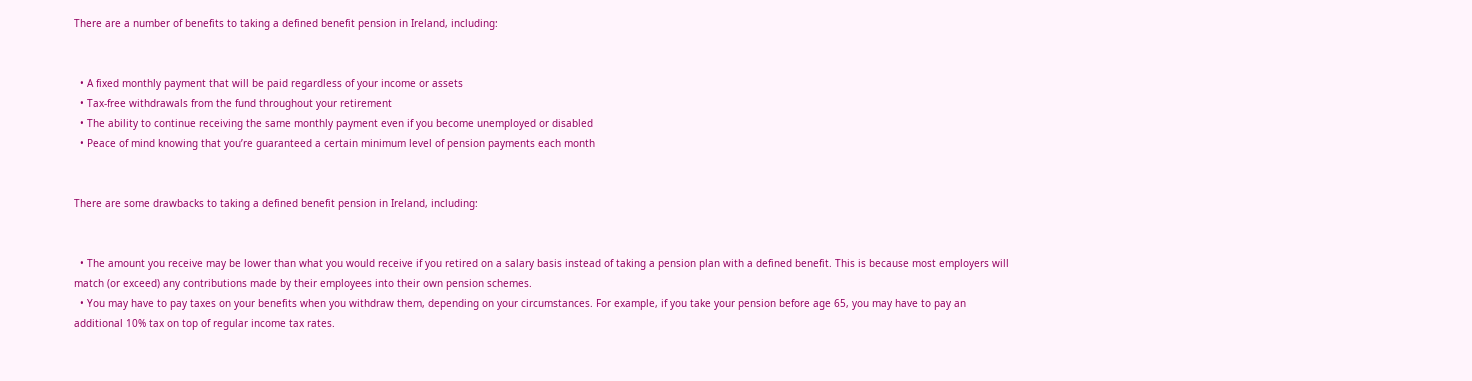There are a number of benefits to taking a defined benefit pension in Ireland, including:


  • A fixed monthly payment that will be paid regardless of your income or assets
  • Tax-free withdrawals from the fund throughout your retirement
  • The ability to continue receiving the same monthly payment even if you become unemployed or disabled
  • Peace of mind knowing that you’re guaranteed a certain minimum level of pension payments each month


There are some drawbacks to taking a defined benefit pension in Ireland, including:


  • The amount you receive may be lower than what you would receive if you retired on a salary basis instead of taking a pension plan with a defined benefit. This is because most employers will match (or exceed) any contributions made by their employees into their own pension schemes.
  • You may have to pay taxes on your benefits when you withdraw them, depending on your circumstances. For example, if you take your pension before age 65, you may have to pay an additional 10% tax on top of regular income tax rates.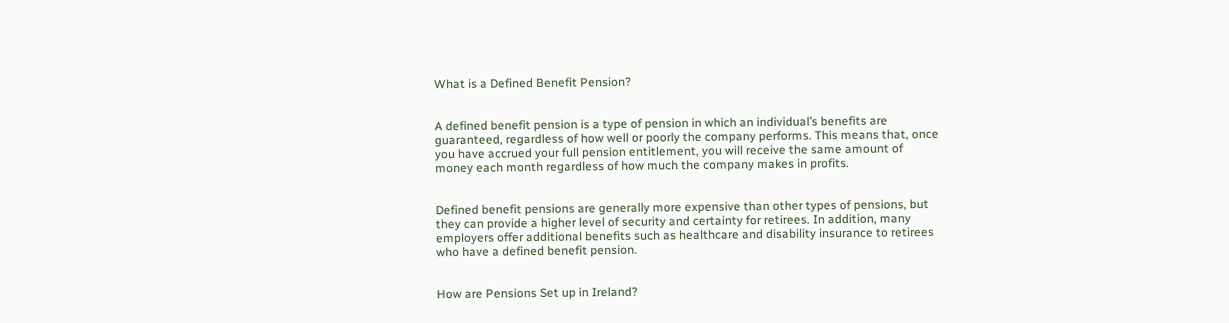What is a Defined Benefit Pension?


A defined benefit pension is a type of pension in which an individual’s benefits are guaranteed, regardless of how well or poorly the company performs. This means that, once you have accrued your full pension entitlement, you will receive the same amount of money each month regardless of how much the company makes in profits.


Defined benefit pensions are generally more expensive than other types of pensions, but they can provide a higher level of security and certainty for retirees. In addition, many employers offer additional benefits such as healthcare and disability insurance to retirees who have a defined benefit pension.


How are Pensions Set up in Ireland?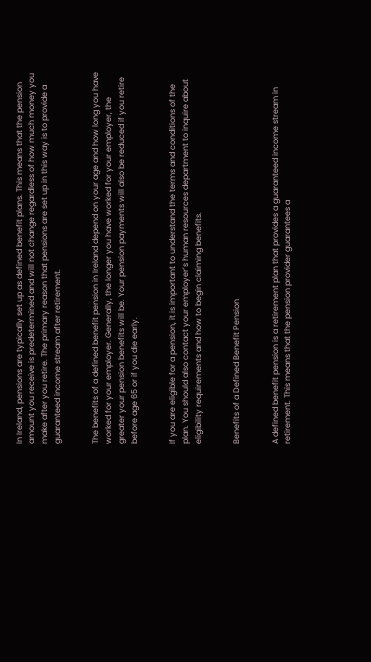In Ireland, pensions are typically set up as defined benefit plans. This means that the pension amount you receive is predetermined and will not change regardless of how much money you make after you retire. The primary reason that pensions are set up in this way is to provide a guaranteed income stream after retirement.


The benefits of a defined benefit pension in Ireland depend on your age and how long you have worked for your employer. Generally, the longer you have worked for your employer, the greater your pension benefits will be. Your pension payments will also be reduced if you retire before age 65 or if you die early.


If you are eligible for a pension, it is important to understand the terms and conditions of the plan. You should also contact your employer’s human resources department to inquire about eligibility requirements and how to begin claiming benefits.


Benefits of a Defined Benefit Pension


A defined benefit pension is a retirement plan that provides a guaranteed income stream in retirement. This means that the pension provider guarantees a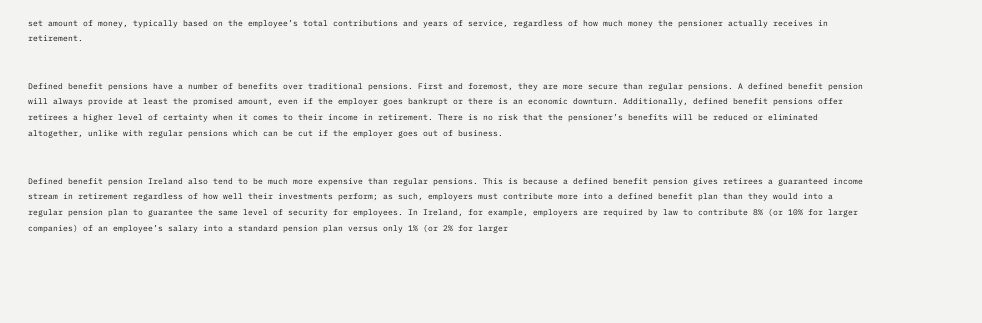set amount of money, typically based on the employee’s total contributions and years of service, regardless of how much money the pensioner actually receives in retirement.


Defined benefit pensions have a number of benefits over traditional pensions. First and foremost, they are more secure than regular pensions. A defined benefit pension will always provide at least the promised amount, even if the employer goes bankrupt or there is an economic downturn. Additionally, defined benefit pensions offer retirees a higher level of certainty when it comes to their income in retirement. There is no risk that the pensioner’s benefits will be reduced or eliminated altogether, unlike with regular pensions which can be cut if the employer goes out of business.


Defined benefit pension Ireland also tend to be much more expensive than regular pensions. This is because a defined benefit pension gives retirees a guaranteed income stream in retirement regardless of how well their investments perform; as such, employers must contribute more into a defined benefit plan than they would into a regular pension plan to guarantee the same level of security for employees. In Ireland, for example, employers are required by law to contribute 8% (or 10% for larger companies) of an employee’s salary into a standard pension plan versus only 1% (or 2% for larger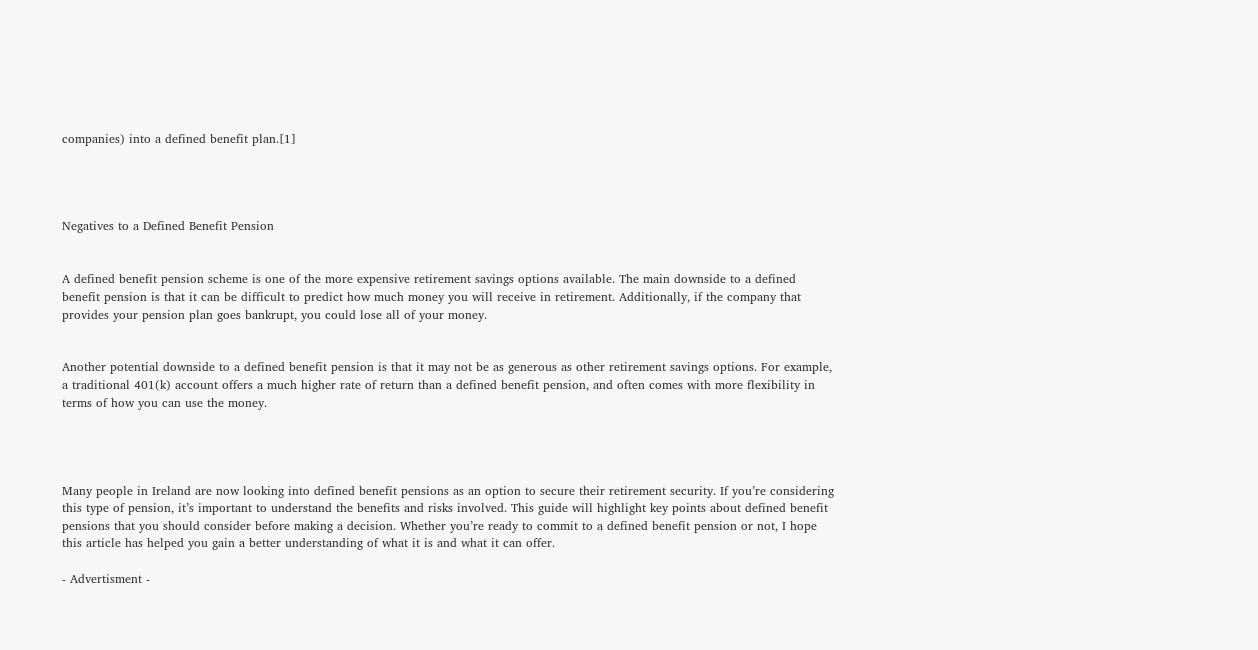companies) into a defined benefit plan.[1]




Negatives to a Defined Benefit Pension


A defined benefit pension scheme is one of the more expensive retirement savings options available. The main downside to a defined benefit pension is that it can be difficult to predict how much money you will receive in retirement. Additionally, if the company that provides your pension plan goes bankrupt, you could lose all of your money.


Another potential downside to a defined benefit pension is that it may not be as generous as other retirement savings options. For example, a traditional 401(k) account offers a much higher rate of return than a defined benefit pension, and often comes with more flexibility in terms of how you can use the money.




Many people in Ireland are now looking into defined benefit pensions as an option to secure their retirement security. If you’re considering this type of pension, it’s important to understand the benefits and risks involved. This guide will highlight key points about defined benefit pensions that you should consider before making a decision. Whether you’re ready to commit to a defined benefit pension or not, I hope this article has helped you gain a better understanding of what it is and what it can offer.

- Advertisment -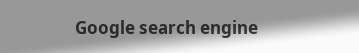Google search engine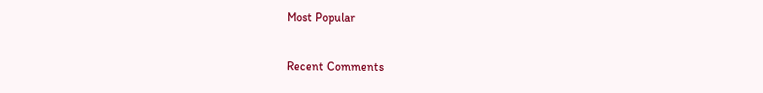Most Popular

Recent Comments